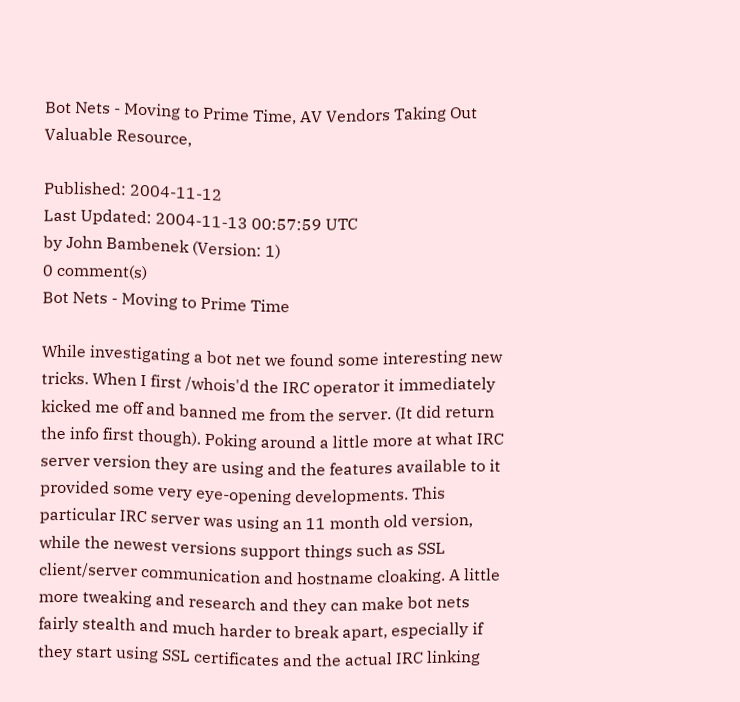Bot Nets - Moving to Prime Time, AV Vendors Taking Out Valuable Resource,

Published: 2004-11-12
Last Updated: 2004-11-13 00:57:59 UTC
by John Bambenek (Version: 1)
0 comment(s)
Bot Nets - Moving to Prime Time

While investigating a bot net we found some interesting new tricks. When I first /whois'd the IRC operator it immediately kicked me off and banned me from the server. (It did return the info first though). Poking around a little more at what IRC server version they are using and the features available to it provided some very eye-opening developments. This particular IRC server was using an 11 month old version, while the newest versions support things such as SSL client/server communication and hostname cloaking. A little more tweaking and research and they can make bot nets fairly stealth and much harder to break apart, especially if they start using SSL certificates and the actual IRC linking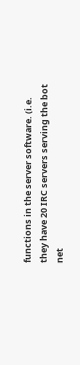functions in the server software. (i.e. they have 20 IRC servers serving the bot net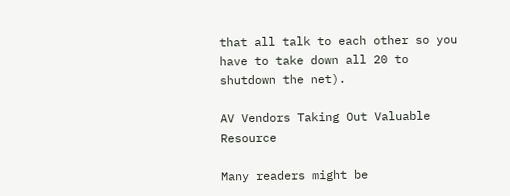that all talk to each other so you have to take down all 20 to shutdown the net).

AV Vendors Taking Out Valuable Resource

Many readers might be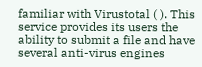familiar with Virustotal ( ). This service provides its users the ability to submit a file and have several anti-virus engines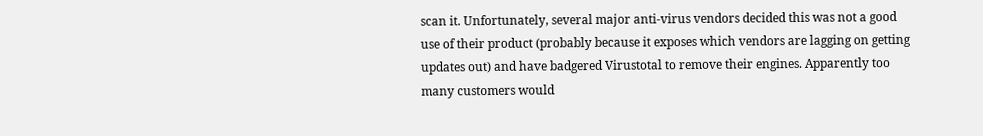scan it. Unfortunately, several major anti-virus vendors decided this was not a good use of their product (probably because it exposes which vendors are lagging on getting updates out) and have badgered Virustotal to remove their engines. Apparently too many customers would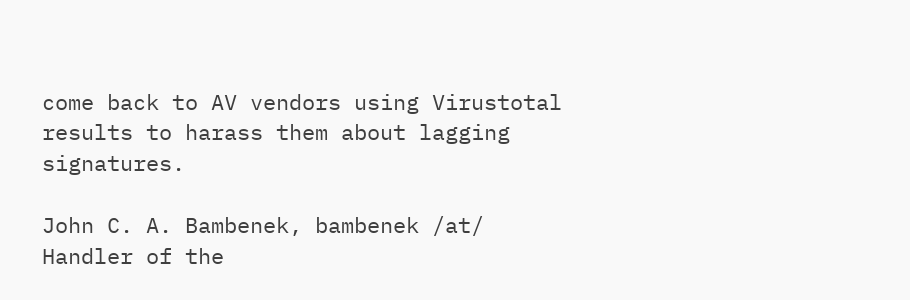come back to AV vendors using Virustotal results to harass them about lagging signatures.

John C. A. Bambenek, bambenek /at/
Handler of the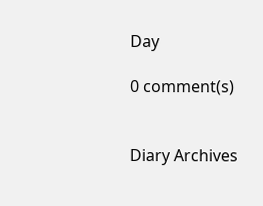Day

0 comment(s)


Diary Archives